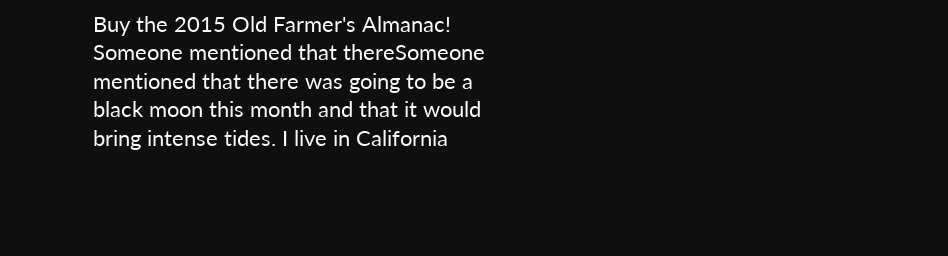Buy the 2015 Old Farmer's Almanac!
Someone mentioned that thereSomeone mentioned that there was going to be a black moon this month and that it would bring intense tides. I live in California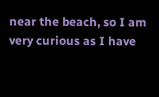near the beach, so I am very curious as I have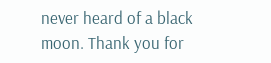never heard of a black moon. Thank you for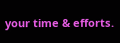your time & efforts.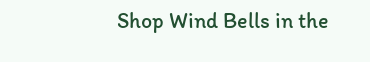Shop Wind Bells in the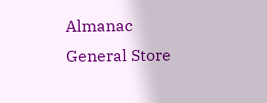Almanac General Store